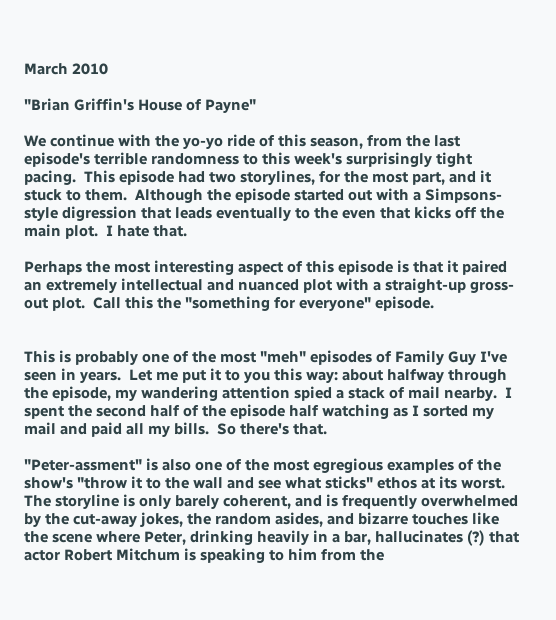March 2010

"Brian Griffin's House of Payne"

We continue with the yo-yo ride of this season, from the last episode's terrible randomness to this week's surprisingly tight pacing.  This episode had two storylines, for the most part, and it stuck to them.  Although the episode started out with a Simpsons-style digression that leads eventually to the even that kicks off the main plot.  I hate that.

Perhaps the most interesting aspect of this episode is that it paired an extremely intellectual and nuanced plot with a straight-up gross-out plot.  Call this the "something for everyone" episode.


This is probably one of the most "meh" episodes of Family Guy I've seen in years.  Let me put it to you this way: about halfway through the episode, my wandering attention spied a stack of mail nearby.  I spent the second half of the episode half watching as I sorted my mail and paid all my bills.  So there's that.

"Peter-assment" is also one of the most egregious examples of the show's "throw it to the wall and see what sticks" ethos at its worst.  The storyline is only barely coherent, and is frequently overwhelmed by the cut-away jokes, the random asides, and bizarre touches like the scene where Peter, drinking heavily in a bar, hallucinates (?) that actor Robert Mitchum is speaking to him from the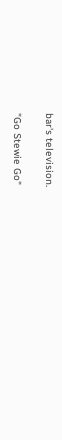bar's television.

"Go Stewie Go"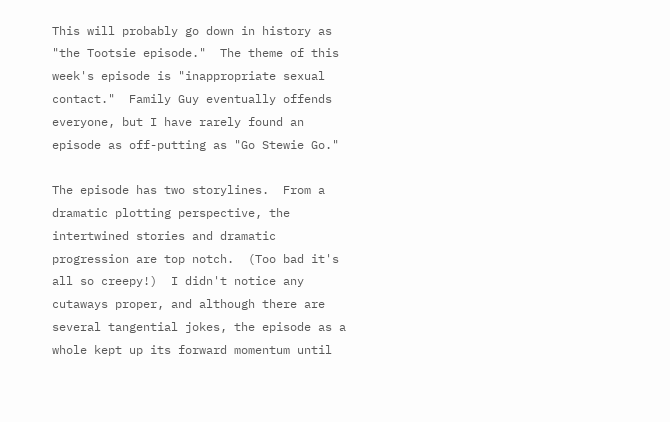This will probably go down in history as "the Tootsie episode."  The theme of this week's episode is "inappropriate sexual contact."  Family Guy eventually offends everyone, but I have rarely found an episode as off-putting as "Go Stewie Go."

The episode has two storylines.  From a dramatic plotting perspective, the intertwined stories and dramatic progression are top notch.  (Too bad it's all so creepy!)  I didn't notice any cutaways proper, and although there are several tangential jokes, the episode as a whole kept up its forward momentum until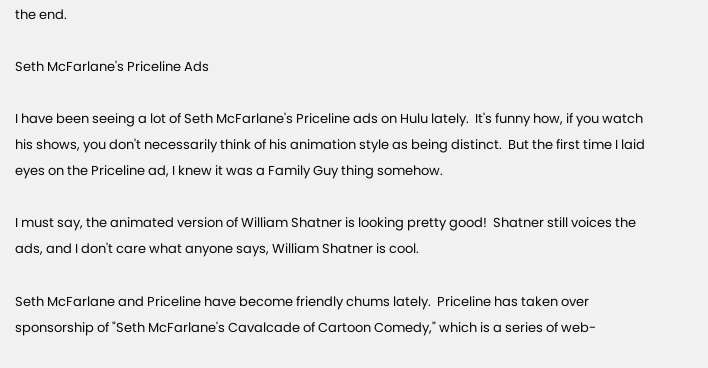the end.

Seth McFarlane's Priceline Ads

I have been seeing a lot of Seth McFarlane's Priceline ads on Hulu lately.  It's funny how, if you watch his shows, you don't necessarily think of his animation style as being distinct.  But the first time I laid eyes on the Priceline ad, I knew it was a Family Guy thing somehow.

I must say, the animated version of William Shatner is looking pretty good!  Shatner still voices the ads, and I don't care what anyone says, William Shatner is cool.

Seth McFarlane and Priceline have become friendly chums lately.  Priceline has taken over sponsorship of "Seth McFarlane's Cavalcade of Cartoon Comedy," which is a series of web-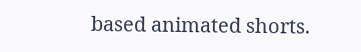based animated shorts.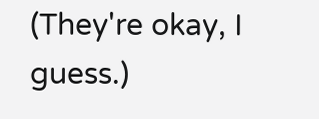(They're okay, I guess.)